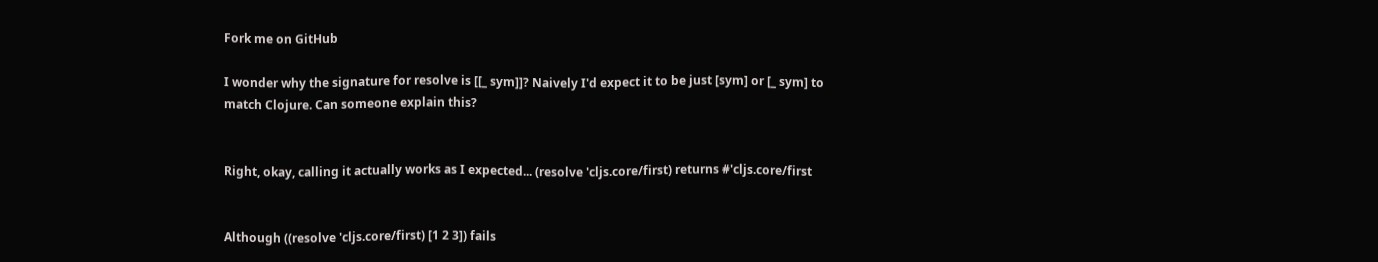Fork me on GitHub

I wonder why the signature for resolve is [[_ sym]]? Naively I'd expect it to be just [sym] or [_ sym] to match Clojure. Can someone explain this?


Right, okay, calling it actually works as I expected... (resolve 'cljs.core/first) returns #'cljs.core/first


Although ((resolve 'cljs.core/first) [1 2 3]) fails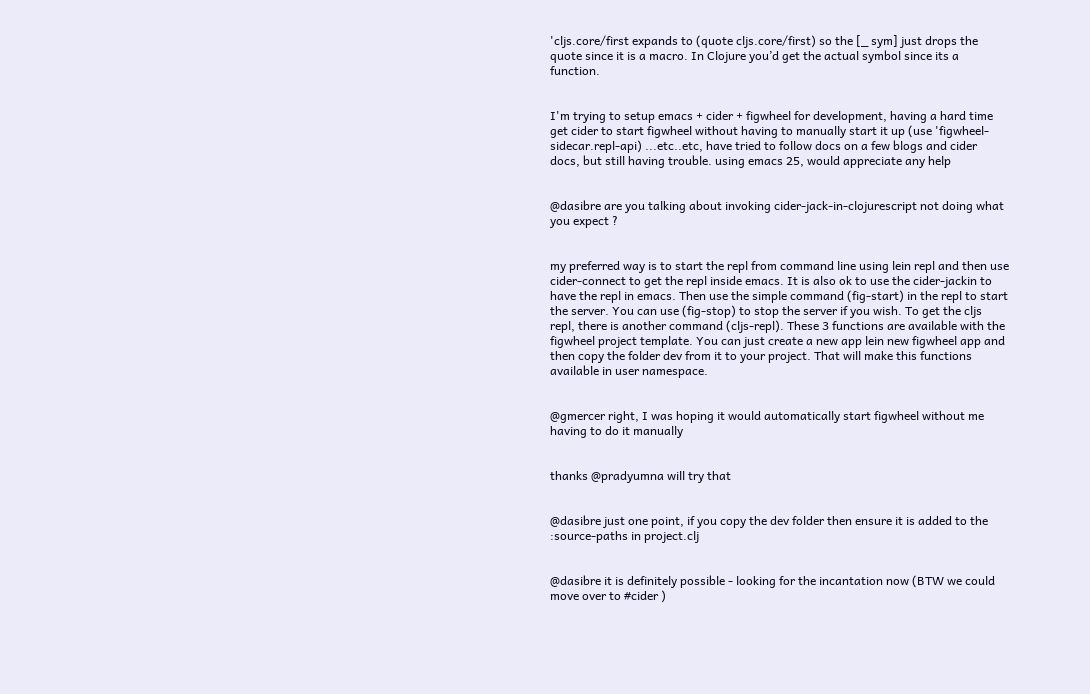'cljs.core/first expands to (quote cljs.core/first) so the [_ sym] just drops the quote since it is a macro. In Clojure you’d get the actual symbol since its a function.


I'm trying to setup emacs + cider + figwheel for development, having a hard time get cider to start figwheel without having to manually start it up (use 'figwheel-sidecar.repl-api) ...etc..etc, have tried to follow docs on a few blogs and cider docs, but still having trouble. using emacs 25, would appreciate any help


@dasibre are you talking about invoking cider-jack-in-clojurescript not doing what you expect ?


my preferred way is to start the repl from command line using lein repl and then use cider-connect to get the repl inside emacs. It is also ok to use the cider-jackin to have the repl in emacs. Then use the simple command (fig-start) in the repl to start the server. You can use (fig-stop) to stop the server if you wish. To get the cljs repl, there is another command (cljs-repl). These 3 functions are available with the figwheel project template. You can just create a new app lein new figwheel app and then copy the folder dev from it to your project. That will make this functions available in user namespace.


@gmercer right, I was hoping it would automatically start figwheel without me having to do it manually


thanks @pradyumna will try that


@dasibre just one point, if you copy the dev folder then ensure it is added to the :source-paths in project.clj


@dasibre it is definitely possible - looking for the incantation now (BTW we could move over to #cider )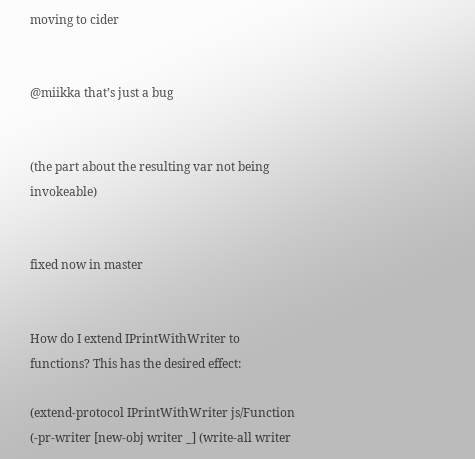moving to cider


@miikka that’s just a bug


(the part about the resulting var not being invokeable)


fixed now in master


How do I extend IPrintWithWriter to functions? This has the desired effect:

(extend-protocol IPrintWithWriter js/Function (-pr-writer [new-obj writer _] (write-all writer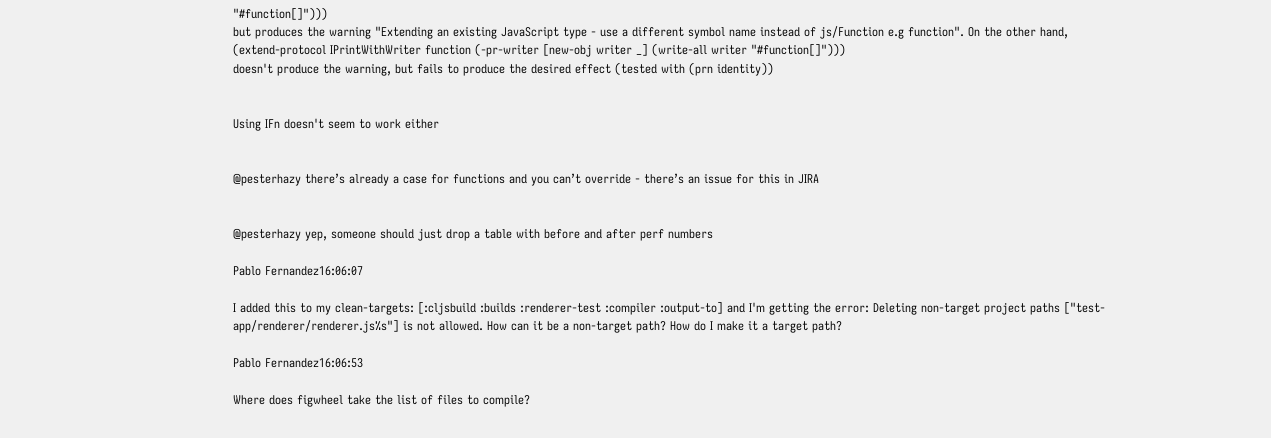"#function[]")))
but produces the warning "Extending an existing JavaScript type - use a different symbol name instead of js/Function e.g function". On the other hand,
(extend-protocol IPrintWithWriter function (-pr-writer [new-obj writer _] (write-all writer "#function[]")))
doesn't produce the warning, but fails to produce the desired effect (tested with (prn identity))


Using IFn doesn't seem to work either


@pesterhazy there’s already a case for functions and you can’t override - there’s an issue for this in JIRA


@pesterhazy yep, someone should just drop a table with before and after perf numbers

Pablo Fernandez16:06:07

I added this to my clean-targets: [:cljsbuild :builds :renderer-test :compiler :output-to] and I'm getting the error: Deleting non-target project paths ["test-app/renderer/renderer.js%s"] is not allowed. How can it be a non-target path? How do I make it a target path?

Pablo Fernandez16:06:53

Where does figwheel take the list of files to compile?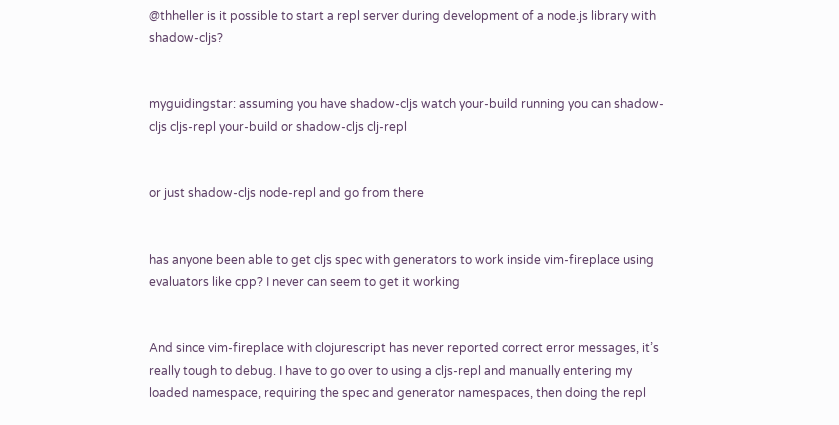@thheller is it possible to start a repl server during development of a node.js library with shadow-cljs?


myguidingstar: assuming you have shadow-cljs watch your-build running you can shadow-cljs cljs-repl your-build or shadow-cljs clj-repl


or just shadow-cljs node-repl and go from there


has anyone been able to get cljs spec with generators to work inside vim-fireplace using evaluators like cpp? I never can seem to get it working


And since vim-fireplace with clojurescript has never reported correct error messages, it’s really tough to debug. I have to go over to using a cljs-repl and manually entering my loaded namespace, requiring the spec and generator namespaces, then doing the repl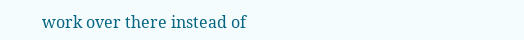work over there instead of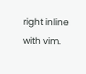right inline with vim.